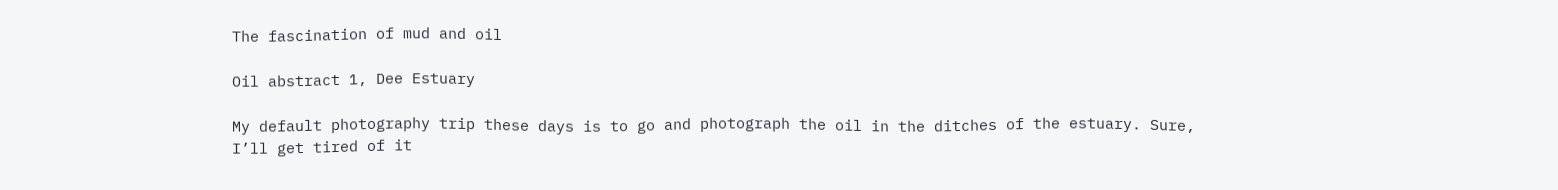The fascination of mud and oil

Oil abstract 1, Dee Estuary

My default photography trip these days is to go and photograph the oil in the ditches of the estuary. Sure, I’ll get tired of it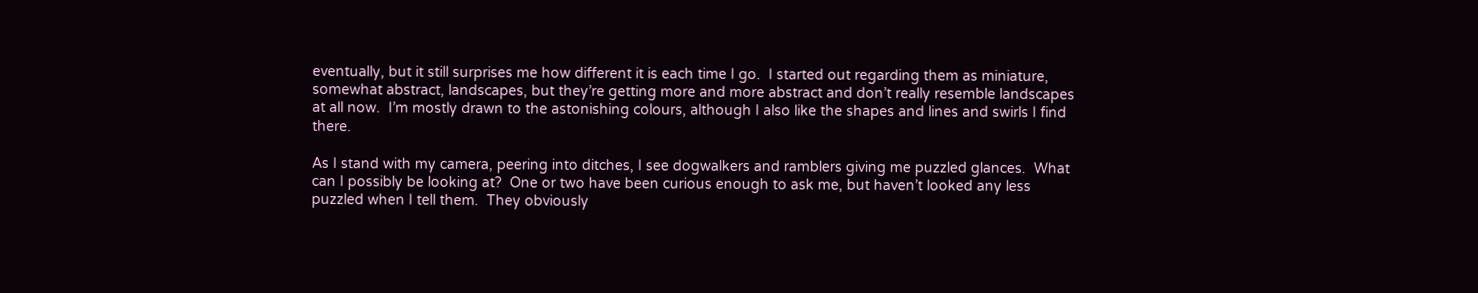eventually, but it still surprises me how different it is each time I go.  I started out regarding them as miniature, somewhat abstract, landscapes, but they’re getting more and more abstract and don’t really resemble landscapes at all now.  I’m mostly drawn to the astonishing colours, although I also like the shapes and lines and swirls I find there.

As I stand with my camera, peering into ditches, I see dogwalkers and ramblers giving me puzzled glances.  What can I possibly be looking at?  One or two have been curious enough to ask me, but haven’t looked any less puzzled when I tell them.  They obviously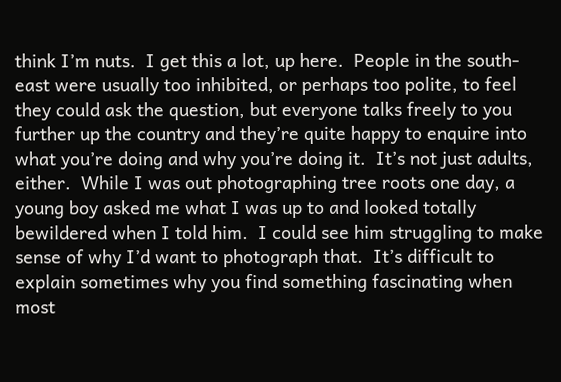think I’m nuts.  I get this a lot, up here.  People in the south-east were usually too inhibited, or perhaps too polite, to feel they could ask the question, but everyone talks freely to you further up the country and they’re quite happy to enquire into what you’re doing and why you’re doing it.  It’s not just adults, either.  While I was out photographing tree roots one day, a young boy asked me what I was up to and looked totally bewildered when I told him.  I could see him struggling to make sense of why I’d want to photograph that.  It’s difficult to explain sometimes why you find something fascinating when most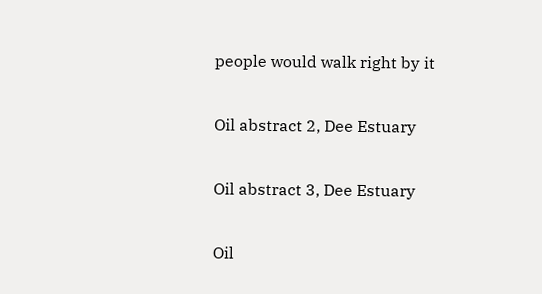people would walk right by it

Oil abstract 2, Dee Estuary

Oil abstract 3, Dee Estuary

Oil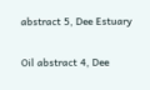abstract 5, Dee Estuary

Oil abstract 4, Dee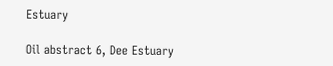Estuary

Oil abstract 6, Dee Estuary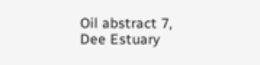Oil abstract 7, Dee Estuary